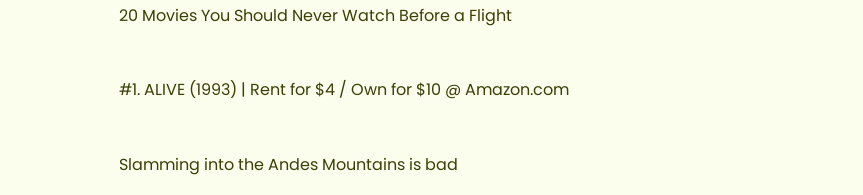20 Movies You Should Never Watch Before a Flight

#1. ALIVE (1993) | Rent for $4 / Own for $10 @ Amazon.com

Slamming into the Andes Mountains is bad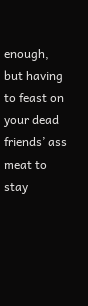enough, but having to feast on your dead friends’ ass meat to stay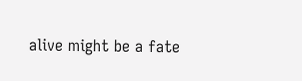alive might be a fate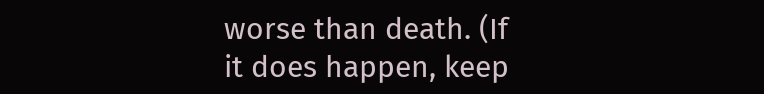worse than death. (If it does happen, keep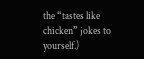the “tastes like chicken” jokes to yourself.)